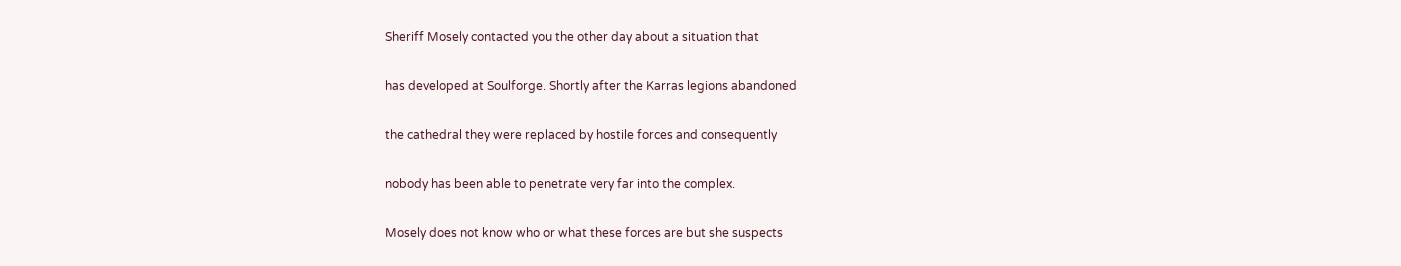Sheriff Mosely contacted you the other day about a situation that

has developed at Soulforge. Shortly after the Karras legions abandoned

the cathedral they were replaced by hostile forces and consequently

nobody has been able to penetrate very far into the complex.

Mosely does not know who or what these forces are but she suspects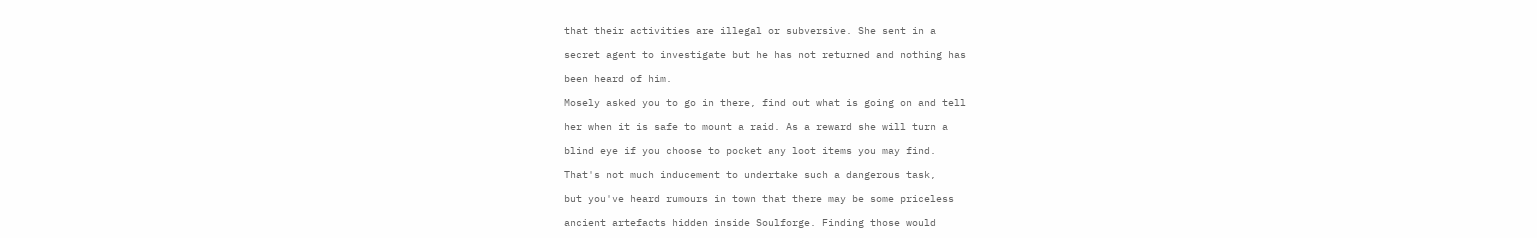that their activities are illegal or subversive. She sent in a

secret agent to investigate but he has not returned and nothing has

been heard of him.

Mosely asked you to go in there, find out what is going on and tell

her when it is safe to mount a raid. As a reward she will turn a

blind eye if you choose to pocket any loot items you may find.

That's not much inducement to undertake such a dangerous task,

but you've heard rumours in town that there may be some priceless

ancient artefacts hidden inside Soulforge. Finding those would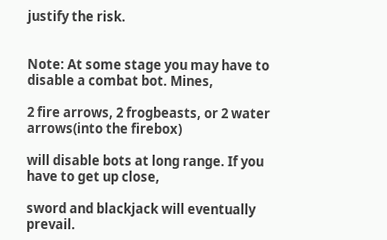justify the risk.


Note: At some stage you may have to disable a combat bot. Mines,

2 fire arrows, 2 frogbeasts, or 2 water arrows(into the firebox)

will disable bots at long range. If you have to get up close,

sword and blackjack will eventually prevail.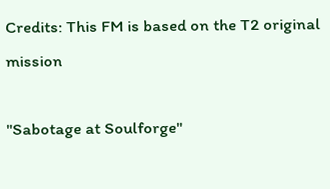Credits: This FM is based on the T2 original mission

"Sabotage at Soulforge"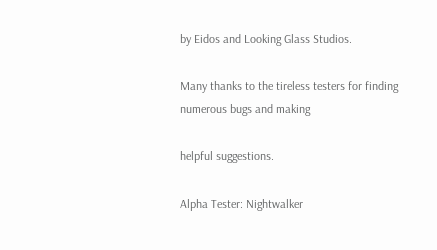by Eidos and Looking Glass Studios.

Many thanks to the tireless testers for finding numerous bugs and making

helpful suggestions.

Alpha Tester: Nightwalker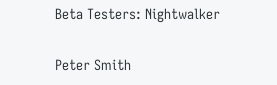Beta Testers: Nightwalker


Peter Smith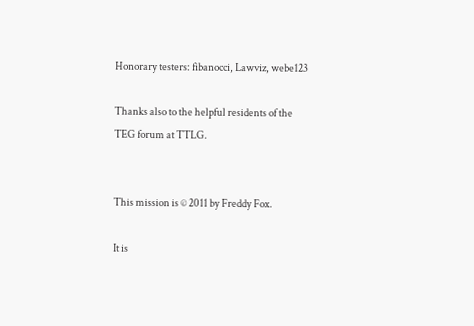Honorary testers: fibanocci, Lawviz, webe123

Thanks also to the helpful residents of the TEG forum at TTLG.


This mission is © 2011 by Freddy Fox.

It is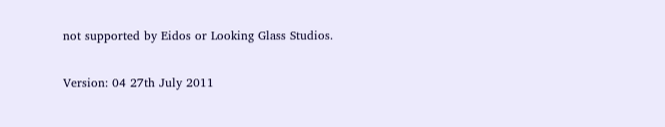not supported by Eidos or Looking Glass Studios.

Version: 04 27th July 2011